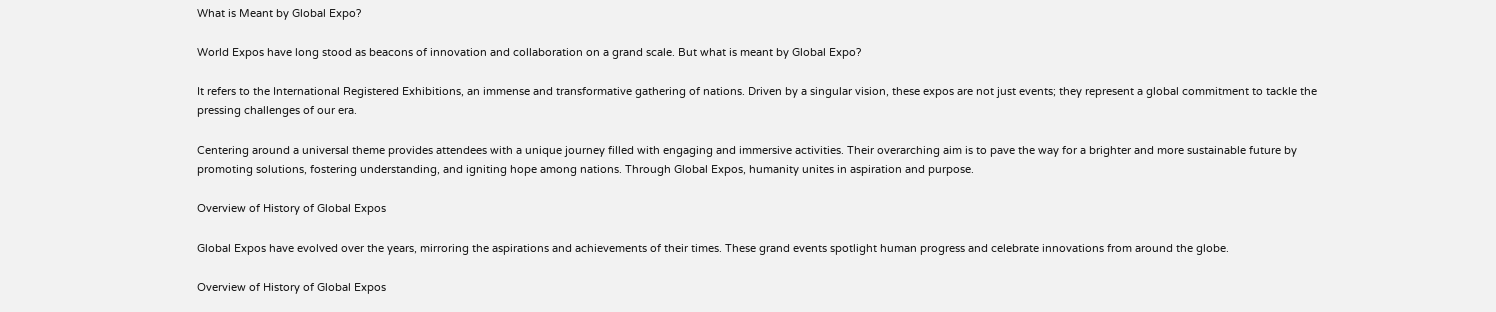What is Meant by Global Expo?

World Expos have long stood as beacons of innovation and collaboration on a grand scale. But what is meant by Global Expo?

It refers to the International Registered Exhibitions, an immense and transformative gathering of nations. Driven by a singular vision, these expos are not just events; they represent a global commitment to tackle the pressing challenges of our era.

Centering around a universal theme provides attendees with a unique journey filled with engaging and immersive activities. Their overarching aim is to pave the way for a brighter and more sustainable future by promoting solutions, fostering understanding, and igniting hope among nations. Through Global Expos, humanity unites in aspiration and purpose.

Overview of History of Global Expos

Global Expos have evolved over the years, mirroring the aspirations and achievements of their times. These grand events spotlight human progress and celebrate innovations from around the globe.

Overview of History of Global Expos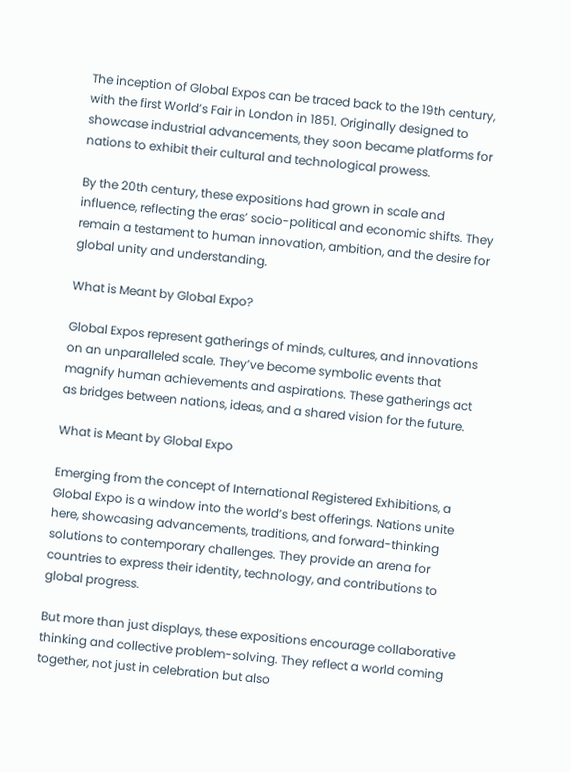The inception of Global Expos can be traced back to the 19th century, with the first World’s Fair in London in 1851. Originally designed to showcase industrial advancements, they soon became platforms for nations to exhibit their cultural and technological prowess.

By the 20th century, these expositions had grown in scale and influence, reflecting the eras’ socio-political and economic shifts. They remain a testament to human innovation, ambition, and the desire for global unity and understanding.

What is Meant by Global Expo?

Global Expos represent gatherings of minds, cultures, and innovations on an unparalleled scale. They’ve become symbolic events that magnify human achievements and aspirations. These gatherings act as bridges between nations, ideas, and a shared vision for the future.

What is Meant by Global Expo

Emerging from the concept of International Registered Exhibitions, a Global Expo is a window into the world’s best offerings. Nations unite here, showcasing advancements, traditions, and forward-thinking solutions to contemporary challenges. They provide an arena for countries to express their identity, technology, and contributions to global progress.

But more than just displays, these expositions encourage collaborative thinking and collective problem-solving. They reflect a world coming together, not just in celebration but also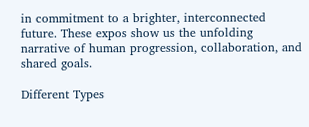in commitment to a brighter, interconnected future. These expos show us the unfolding narrative of human progression, collaboration, and shared goals.

Different Types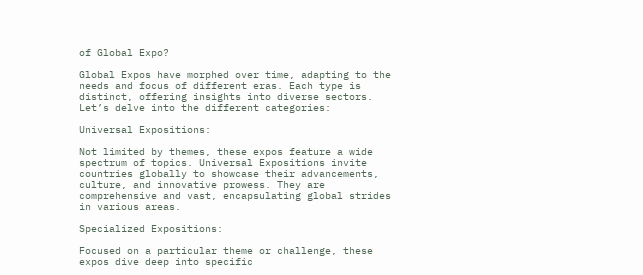of Global Expo?

Global Expos have morphed over time, adapting to the needs and focus of different eras. Each type is distinct, offering insights into diverse sectors. Let’s delve into the different categories:

Universal Expositions:

Not limited by themes, these expos feature a wide spectrum of topics. Universal Expositions invite countries globally to showcase their advancements, culture, and innovative prowess. They are comprehensive and vast, encapsulating global strides in various areas.

Specialized Expositions:

Focused on a particular theme or challenge, these expos dive deep into specific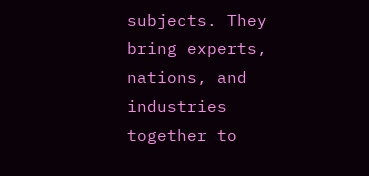subjects. They bring experts, nations, and industries together to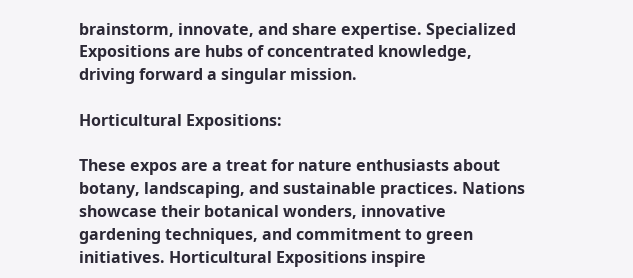brainstorm, innovate, and share expertise. Specialized Expositions are hubs of concentrated knowledge, driving forward a singular mission.

Horticultural Expositions:

These expos are a treat for nature enthusiasts about botany, landscaping, and sustainable practices. Nations showcase their botanical wonders, innovative gardening techniques, and commitment to green initiatives. Horticultural Expositions inspire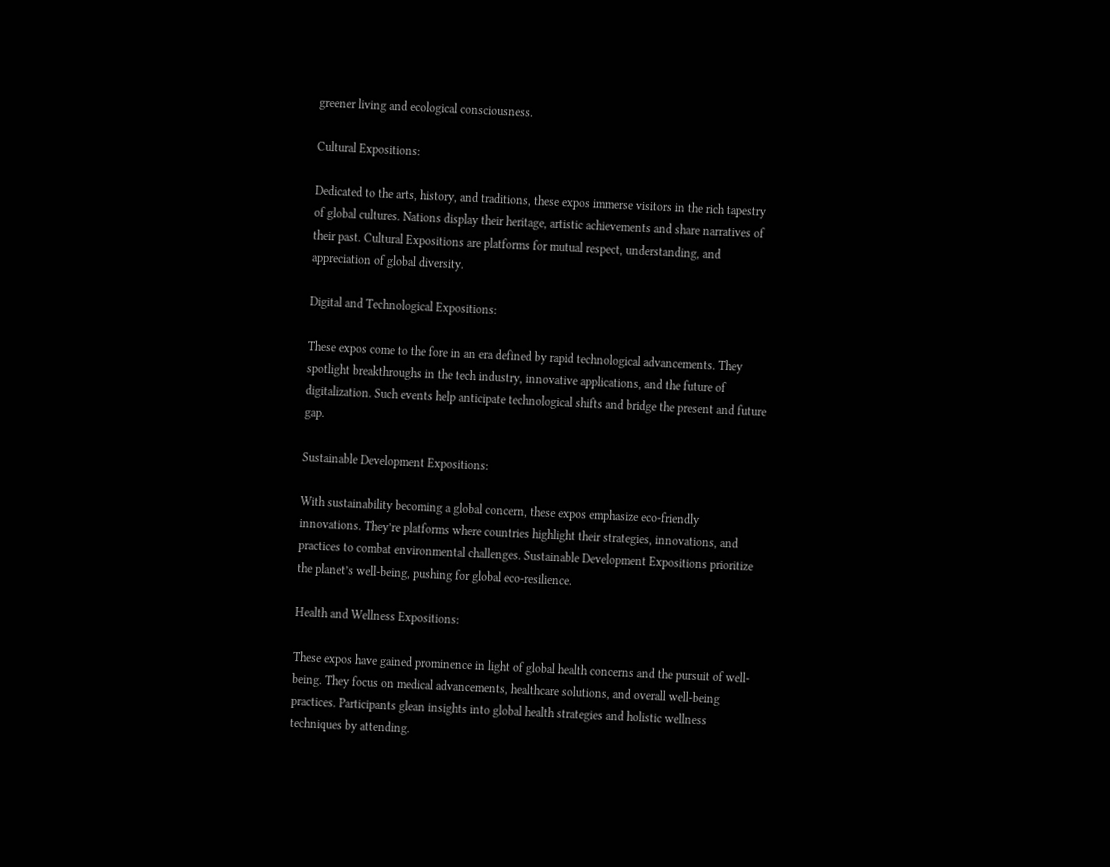greener living and ecological consciousness.

Cultural Expositions:

Dedicated to the arts, history, and traditions, these expos immerse visitors in the rich tapestry of global cultures. Nations display their heritage, artistic achievements and share narratives of their past. Cultural Expositions are platforms for mutual respect, understanding, and appreciation of global diversity.

Digital and Technological Expositions:

These expos come to the fore in an era defined by rapid technological advancements. They spotlight breakthroughs in the tech industry, innovative applications, and the future of digitalization. Such events help anticipate technological shifts and bridge the present and future gap.

Sustainable Development Expositions:

With sustainability becoming a global concern, these expos emphasize eco-friendly innovations. They’re platforms where countries highlight their strategies, innovations, and practices to combat environmental challenges. Sustainable Development Expositions prioritize the planet’s well-being, pushing for global eco-resilience.

Health and Wellness Expositions:

These expos have gained prominence in light of global health concerns and the pursuit of well-being. They focus on medical advancements, healthcare solutions, and overall well-being practices. Participants glean insights into global health strategies and holistic wellness techniques by attending.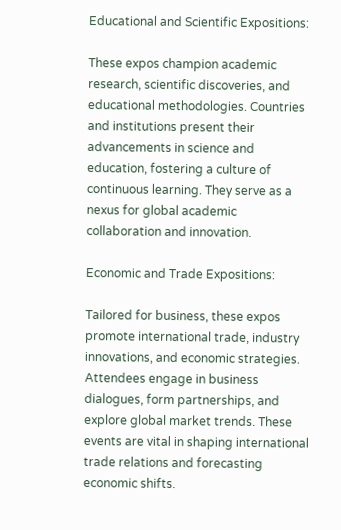Educational and Scientific Expositions:

These expos champion academic research, scientific discoveries, and educational methodologies. Countries and institutions present their advancements in science and education, fostering a culture of continuous learning. They serve as a nexus for global academic collaboration and innovation.

Economic and Trade Expositions:

Tailored for business, these expos promote international trade, industry innovations, and economic strategies. Attendees engage in business dialogues, form partnerships, and explore global market trends. These events are vital in shaping international trade relations and forecasting economic shifts.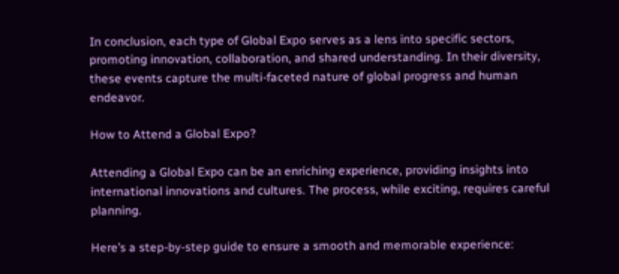In conclusion, each type of Global Expo serves as a lens into specific sectors, promoting innovation, collaboration, and shared understanding. In their diversity, these events capture the multi-faceted nature of global progress and human endeavor.

How to Attend a Global Expo?

Attending a Global Expo can be an enriching experience, providing insights into international innovations and cultures. The process, while exciting, requires careful planning.

Here’s a step-by-step guide to ensure a smooth and memorable experience: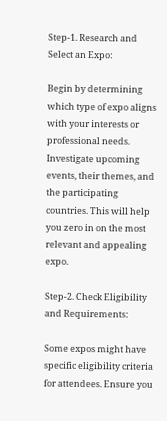Step-1. Research and Select an Expo:

Begin by determining which type of expo aligns with your interests or professional needs. Investigate upcoming events, their themes, and the participating countries. This will help you zero in on the most relevant and appealing expo.

Step-2. Check Eligibility and Requirements:

Some expos might have specific eligibility criteria for attendees. Ensure you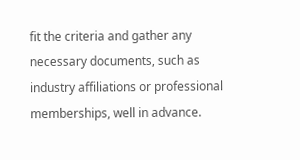fit the criteria and gather any necessary documents, such as industry affiliations or professional memberships, well in advance.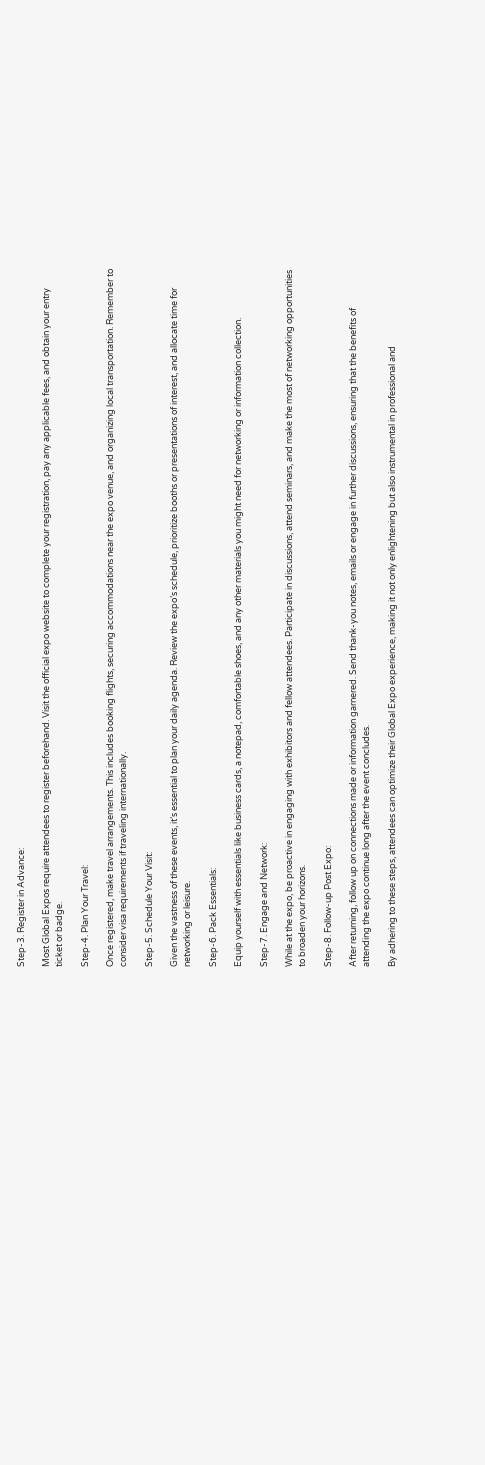Step-3. Register in Advance:

Most Global Expos require attendees to register beforehand. Visit the official expo website to complete your registration, pay any applicable fees, and obtain your entry ticket or badge.

Step-4. Plan Your Travel:

Once registered, make travel arrangements. This includes booking flights, securing accommodations near the expo venue, and organizing local transportation. Remember to consider visa requirements if traveling internationally.

Step-5. Schedule Your Visit:

Given the vastness of these events, it’s essential to plan your daily agenda. Review the expo’s schedule, prioritize booths or presentations of interest, and allocate time for networking or leisure.

Step-6. Pack Essentials:

Equip yourself with essentials like business cards, a notepad, comfortable shoes, and any other materials you might need for networking or information collection.

Step-7. Engage and Network:

While at the expo, be proactive in engaging with exhibitors and fellow attendees. Participate in discussions, attend seminars, and make the most of networking opportunities to broaden your horizons.

Step-8. Follow-up Post Expo:

After returning, follow up on connections made or information garnered. Send thank-you notes, emails or engage in further discussions, ensuring that the benefits of attending the expo continue long after the event concludes.

By adhering to these steps, attendees can optimize their Global Expo experience, making it not only enlightening but also instrumental in professional and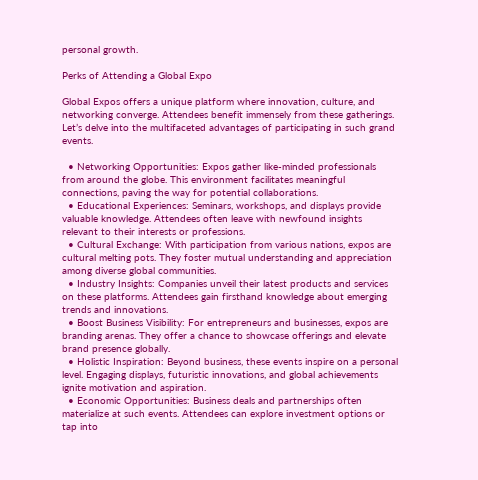personal growth.

Perks of Attending a Global Expo

Global Expos offers a unique platform where innovation, culture, and networking converge. Attendees benefit immensely from these gatherings. Let’s delve into the multifaceted advantages of participating in such grand events.

  • Networking Opportunities: Expos gather like-minded professionals from around the globe. This environment facilitates meaningful connections, paving the way for potential collaborations.
  • Educational Experiences: Seminars, workshops, and displays provide valuable knowledge. Attendees often leave with newfound insights relevant to their interests or professions.
  • Cultural Exchange: With participation from various nations, expos are cultural melting pots. They foster mutual understanding and appreciation among diverse global communities.
  • Industry Insights: Companies unveil their latest products and services on these platforms. Attendees gain firsthand knowledge about emerging trends and innovations.
  • Boost Business Visibility: For entrepreneurs and businesses, expos are branding arenas. They offer a chance to showcase offerings and elevate brand presence globally.
  • Holistic Inspiration: Beyond business, these events inspire on a personal level. Engaging displays, futuristic innovations, and global achievements ignite motivation and aspiration.
  • Economic Opportunities: Business deals and partnerships often materialize at such events. Attendees can explore investment options or tap into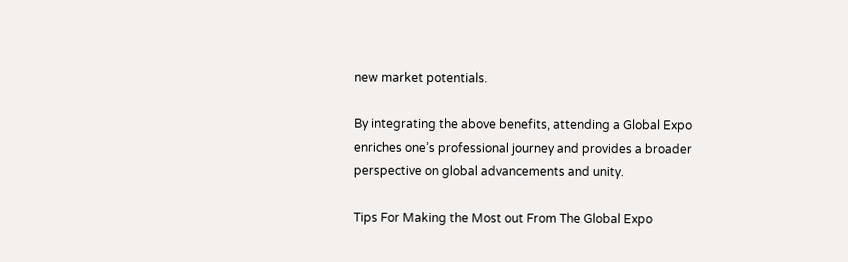new market potentials.

By integrating the above benefits, attending a Global Expo enriches one’s professional journey and provides a broader perspective on global advancements and unity.

Tips For Making the Most out From The Global Expo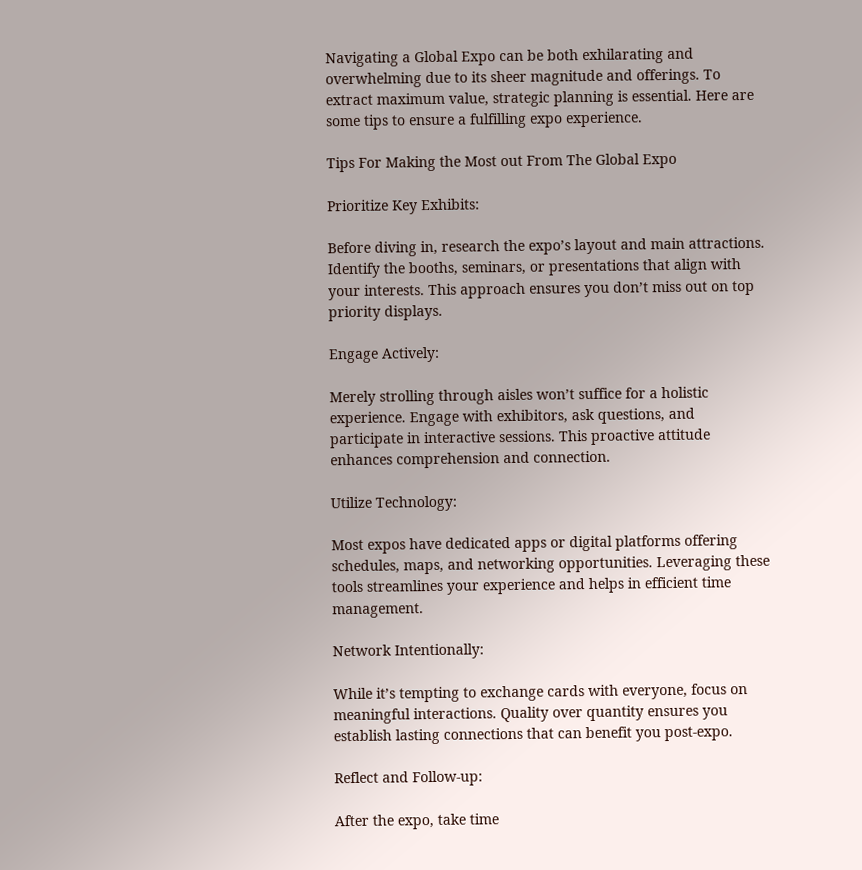Navigating a Global Expo can be both exhilarating and overwhelming due to its sheer magnitude and offerings. To extract maximum value, strategic planning is essential. Here are some tips to ensure a fulfilling expo experience.

Tips For Making the Most out From The Global Expo

Prioritize Key Exhibits:

Before diving in, research the expo’s layout and main attractions. Identify the booths, seminars, or presentations that align with your interests. This approach ensures you don’t miss out on top priority displays.

Engage Actively:

Merely strolling through aisles won’t suffice for a holistic experience. Engage with exhibitors, ask questions, and participate in interactive sessions. This proactive attitude enhances comprehension and connection.

Utilize Technology:

Most expos have dedicated apps or digital platforms offering schedules, maps, and networking opportunities. Leveraging these tools streamlines your experience and helps in efficient time management.

Network Intentionally:

While it’s tempting to exchange cards with everyone, focus on meaningful interactions. Quality over quantity ensures you establish lasting connections that can benefit you post-expo.

Reflect and Follow-up:

After the expo, take time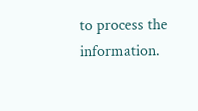to process the information.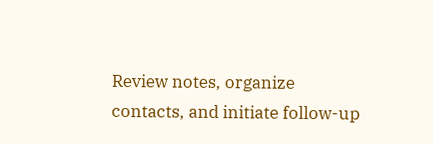Review notes, organize contacts, and initiate follow-up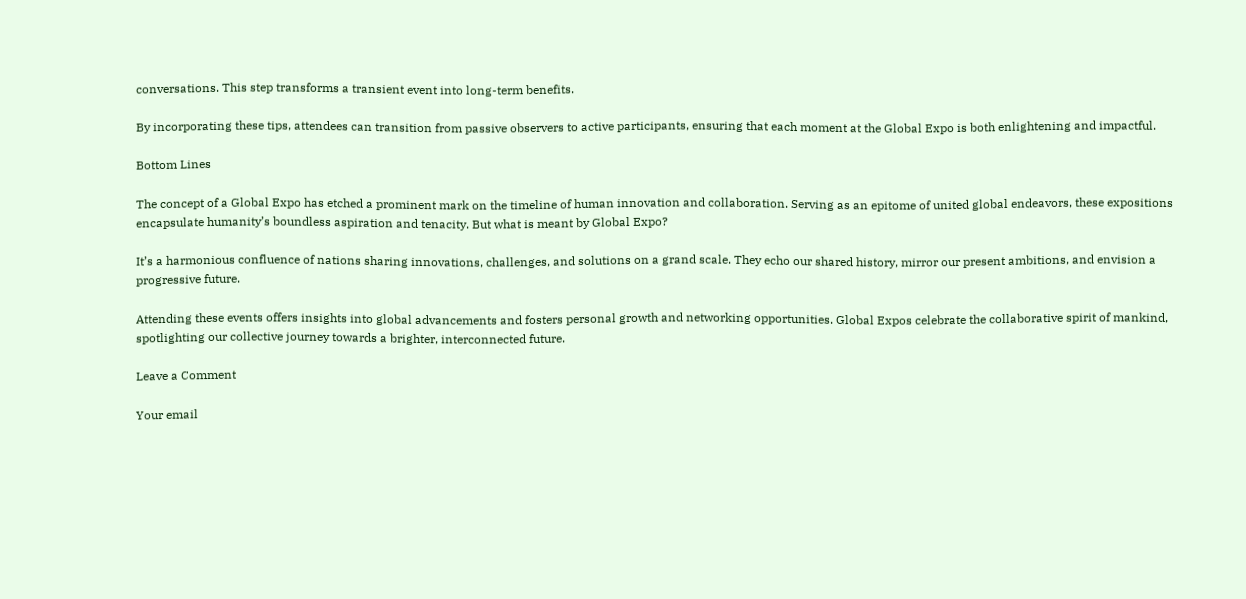conversations. This step transforms a transient event into long-term benefits.

By incorporating these tips, attendees can transition from passive observers to active participants, ensuring that each moment at the Global Expo is both enlightening and impactful.

Bottom Lines

The concept of a Global Expo has etched a prominent mark on the timeline of human innovation and collaboration. Serving as an epitome of united global endeavors, these expositions encapsulate humanity’s boundless aspiration and tenacity. But what is meant by Global Expo?

It’s a harmonious confluence of nations sharing innovations, challenges, and solutions on a grand scale. They echo our shared history, mirror our present ambitions, and envision a progressive future.

Attending these events offers insights into global advancements and fosters personal growth and networking opportunities. Global Expos celebrate the collaborative spirit of mankind, spotlighting our collective journey towards a brighter, interconnected future.

Leave a Comment

Your email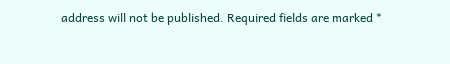address will not be published. Required fields are marked *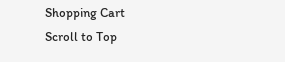Shopping Cart
Scroll to Top